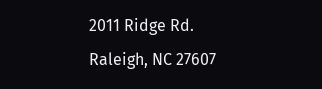2011 Ridge Rd.
Raleigh, NC 27607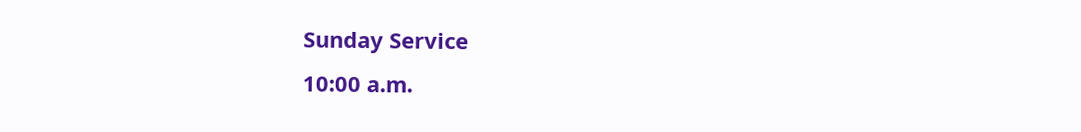Sunday Service
10:00 a.m.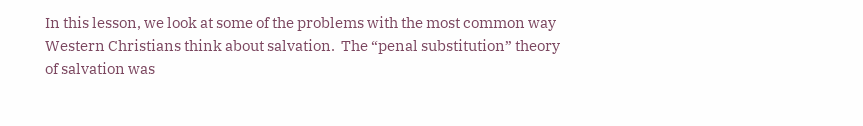In this lesson, we look at some of the problems with the most common way Western Christians think about salvation.  The “penal substitution” theory of salvation was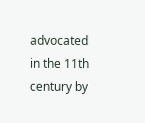advocated in the 11th century by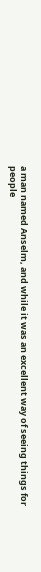a man named Anselm, and while it was an excellent way of seeing things for people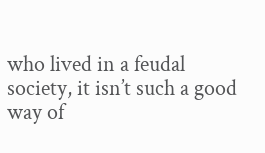who lived in a feudal society, it isn’t such a good way of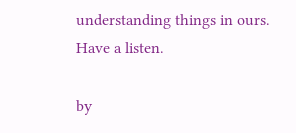understanding things in ours.  Have a listen.

by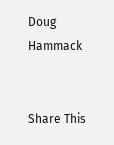Doug Hammack


Share This